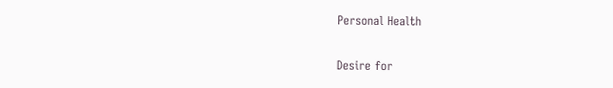Personal Health

Desire for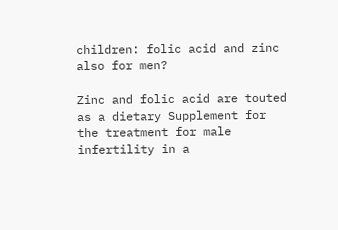children: folic acid and zinc also for men?

Zinc and folic acid are touted as a dietary Supplement for the treatment for male infertility in a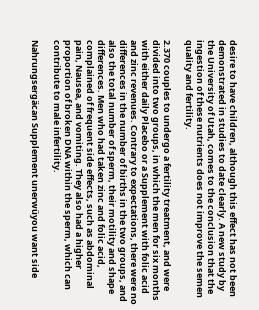desire to have children, although this effect has not been demonstrated in studies to date clearly. A new study by the University of Utah, comes to the conclusion that the ingestion of these nutrients does not improve the semen quality and fertility.

2.370 couples to undergo a fertility treatment, and were divided into two groups, in which the men for six months with either daily Placebo or a Supplement with folic acid and zinc revenues. Contrary to expectations, there were no differences in the number of births in the two groups, and also the total number of sperm, their motility and shape differences. Men who had taken zinc and folic acid, complained of frequent side effects, such as abdominal pain, Nausea, and vomiting. They also had a higher proportion of broken DNA within the sperm, which can contribute to male infertility.

Nahrungsergäcan Supplement unerwüyou want side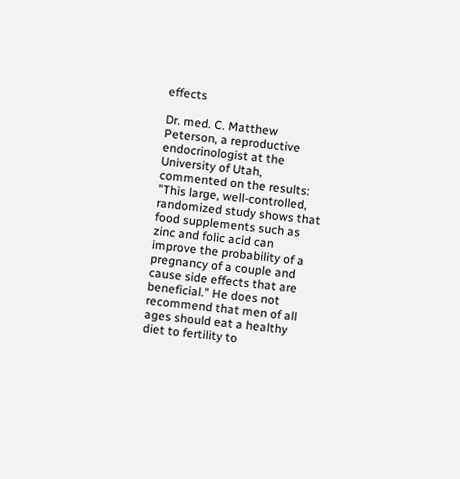effects

Dr. med. C. Matthew Peterson, a reproductive endocrinologist at the University of Utah, commented on the results: "This large, well-controlled, randomized study shows that food supplements such as zinc and folic acid can improve the probability of a pregnancy of a couple and cause side effects that are beneficial." He does not recommend that men of all ages should eat a healthy diet to fertility to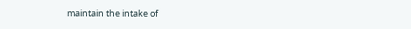maintain the intake of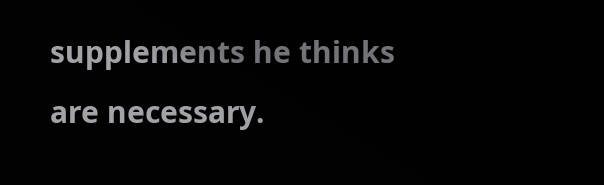supplements he thinks are necessary.